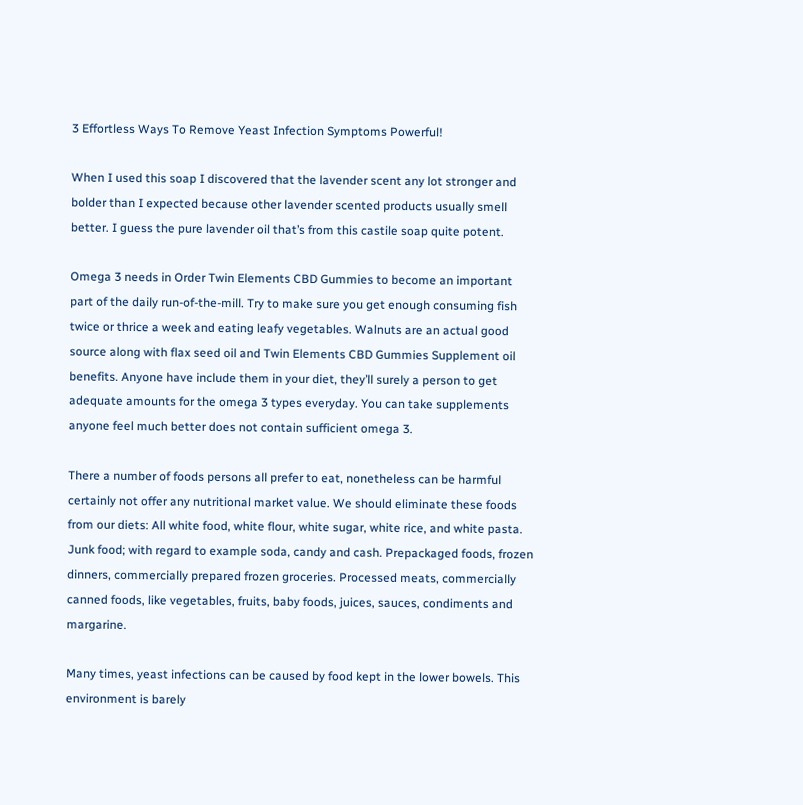3 Effortless Ways To Remove Yeast Infection Symptoms Powerful!

When I used this soap I discovered that the lavender scent any lot stronger and bolder than I expected because other lavender scented products usually smell better. I guess the pure lavender oil that’s from this castile soap quite potent.

Omega 3 needs in Order Twin Elements CBD Gummies to become an important part of the daily run-of-the-mill. Try to make sure you get enough consuming fish twice or thrice a week and eating leafy vegetables. Walnuts are an actual good source along with flax seed oil and Twin Elements CBD Gummies Supplement oil benefits. Anyone have include them in your diet, they’ll surely a person to get adequate amounts for the omega 3 types everyday. You can take supplements anyone feel much better does not contain sufficient omega 3.

There a number of foods persons all prefer to eat, nonetheless can be harmful certainly not offer any nutritional market value. We should eliminate these foods from our diets: All white food, white flour, white sugar, white rice, and white pasta. Junk food; with regard to example soda, candy and cash. Prepackaged foods, frozen dinners, commercially prepared frozen groceries. Processed meats, commercially canned foods, like vegetables, fruits, baby foods, juices, sauces, condiments and margarine.

Many times, yeast infections can be caused by food kept in the lower bowels. This environment is barely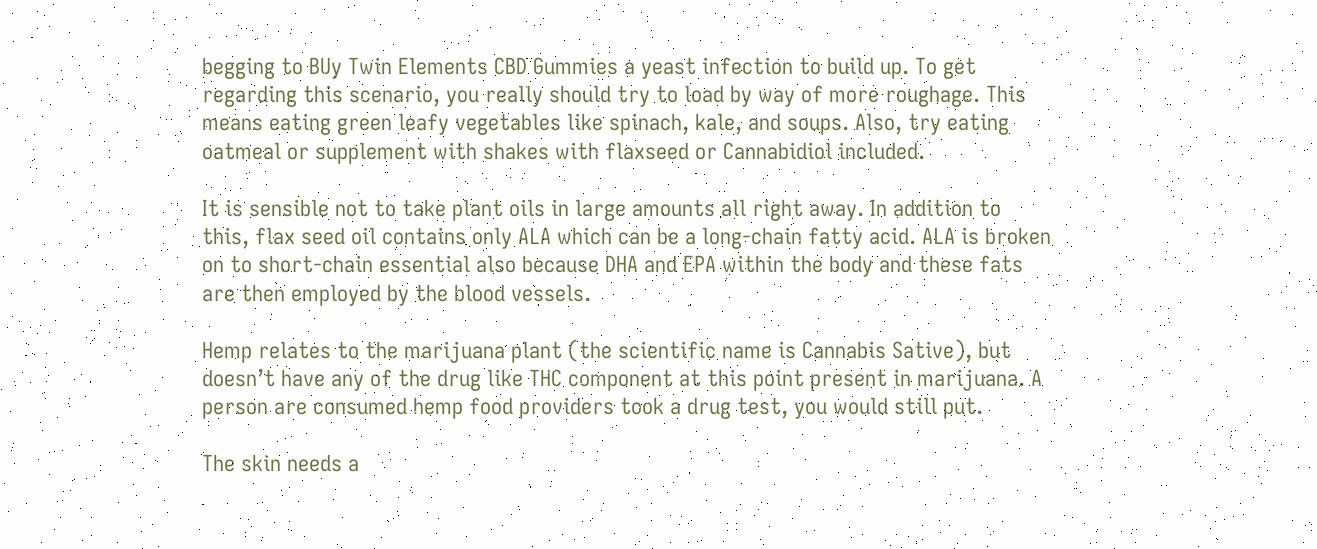begging to BUy Twin Elements CBD Gummies a yeast infection to build up. To get regarding this scenario, you really should try to load by way of more roughage. This means eating green leafy vegetables like spinach, kale, and soups. Also, try eating oatmeal or supplement with shakes with flaxseed or Cannabidiol included.

It is sensible not to take plant oils in large amounts all right away. In addition to this, flax seed oil contains only ALA which can be a long-chain fatty acid. ALA is broken on to short-chain essential also because DHA and EPA within the body and these fats are then employed by the blood vessels.

Hemp relates to the marijuana plant (the scientific name is Cannabis Sative), but doesn’t have any of the drug like THC component at this point present in marijuana. A person are consumed hemp food providers took a drug test, you would still put.

The skin needs a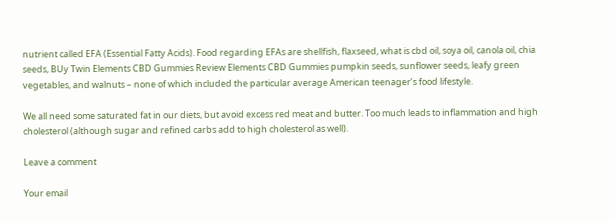nutrient called EFA (Essential Fatty Acids). Food regarding EFAs are shellfish, flaxseed, what is cbd oil, soya oil, canola oil, chia seeds, BUy Twin Elements CBD Gummies Review Elements CBD Gummies pumpkin seeds, sunflower seeds, leafy green vegetables, and walnuts – none of which included the particular average American teenager’s food lifestyle.

We all need some saturated fat in our diets, but avoid excess red meat and butter. Too much leads to inflammation and high cholesterol (although sugar and refined carbs add to high cholesterol as well).

Leave a comment

Your email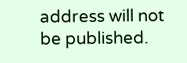address will not be published.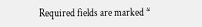Required fields are marked *